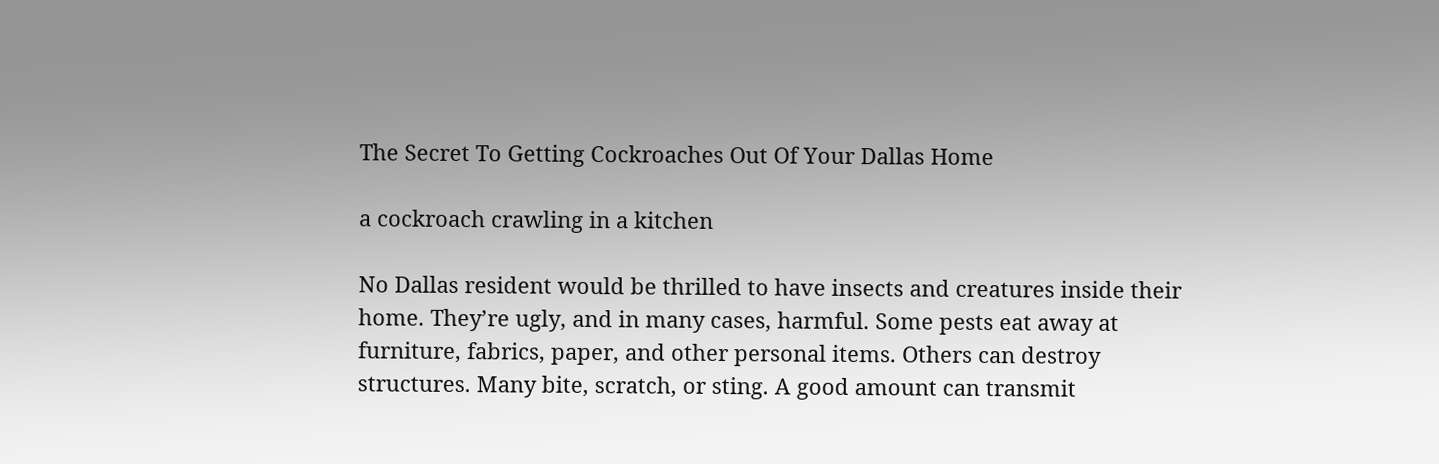The Secret To Getting Cockroaches Out Of Your Dallas Home

a cockroach crawling in a kitchen

No Dallas resident would be thrilled to have insects and creatures inside their home. They’re ugly, and in many cases, harmful. Some pests eat away at furniture, fabrics, paper, and other personal items. Others can destroy structures. Many bite, scratch, or sting. A good amount can transmit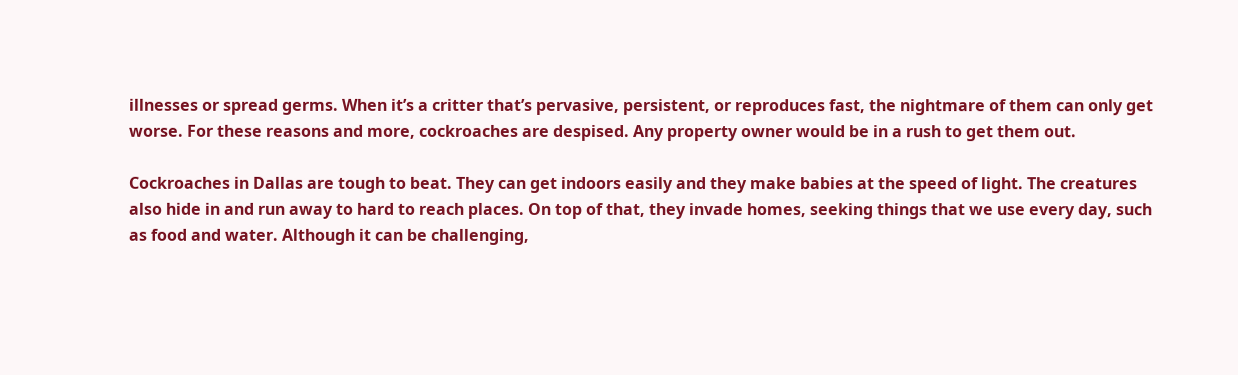illnesses or spread germs. When it’s a critter that’s pervasive, persistent, or reproduces fast, the nightmare of them can only get worse. For these reasons and more, cockroaches are despised. Any property owner would be in a rush to get them out.

Cockroaches in Dallas are tough to beat. They can get indoors easily and they make babies at the speed of light. The creatures also hide in and run away to hard to reach places. On top of that, they invade homes, seeking things that we use every day, such as food and water. Although it can be challenging,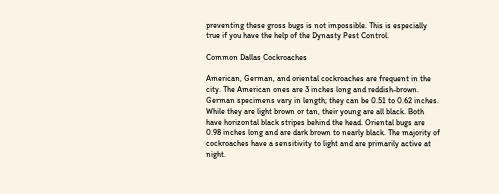preventing these gross bugs is not impossible. This is especially true if you have the help of the Dynasty Pest Control.

Common Dallas Cockroaches

American, German, and oriental cockroaches are frequent in the city. The American ones are 3 inches long and reddish-brown. German specimens vary in length; they can be 0.51 to 0.62 inches. While they are light brown or tan, their young are all black. Both have horizontal black stripes behind the head. Oriental bugs are 0.98 inches long and are dark brown to nearly black. The majority of cockroaches have a sensitivity to light and are primarily active at night.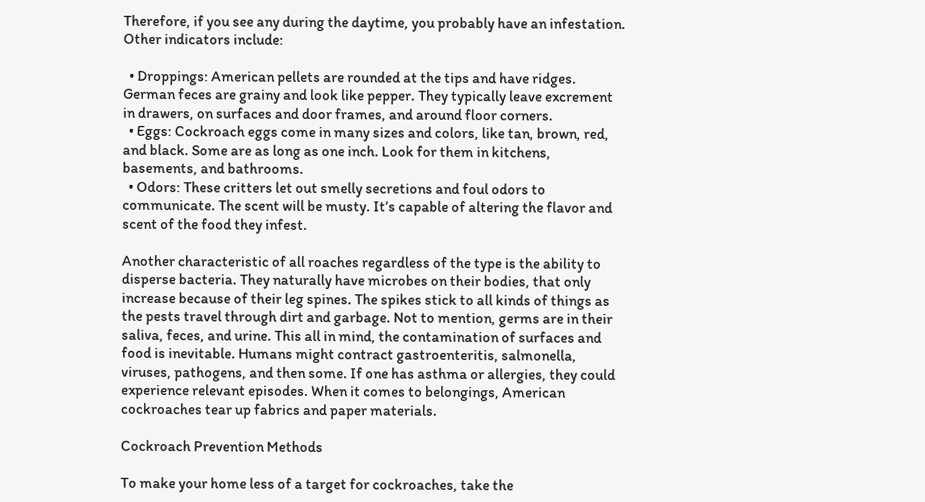Therefore, if you see any during the daytime, you probably have an infestation. Other indicators include:

  • Droppings: American pellets are rounded at the tips and have ridges. German feces are grainy and look like pepper. They typically leave excrement in drawers, on surfaces and door frames, and around floor corners.
  • Eggs: Cockroach eggs come in many sizes and colors, like tan, brown, red, and black. Some are as long as one inch. Look for them in kitchens, basements, and bathrooms.
  • Odors: These critters let out smelly secretions and foul odors to communicate. The scent will be musty. It’s capable of altering the flavor and scent of the food they infest.

Another characteristic of all roaches regardless of the type is the ability to disperse bacteria. They naturally have microbes on their bodies, that only increase because of their leg spines. The spikes stick to all kinds of things as the pests travel through dirt and garbage. Not to mention, germs are in their saliva, feces, and urine. This all in mind, the contamination of surfaces and food is inevitable. Humans might contract gastroenteritis, salmonella, viruses, pathogens, and then some. If one has asthma or allergies, they could experience relevant episodes. When it comes to belongings, American cockroaches tear up fabrics and paper materials.

Cockroach Prevention Methods

To make your home less of a target for cockroaches, take the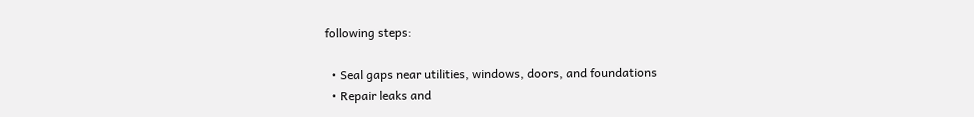following steps:

  • Seal gaps near utilities, windows, doors, and foundations
  • Repair leaks and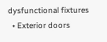dysfunctional fixtures
  • Exterior doors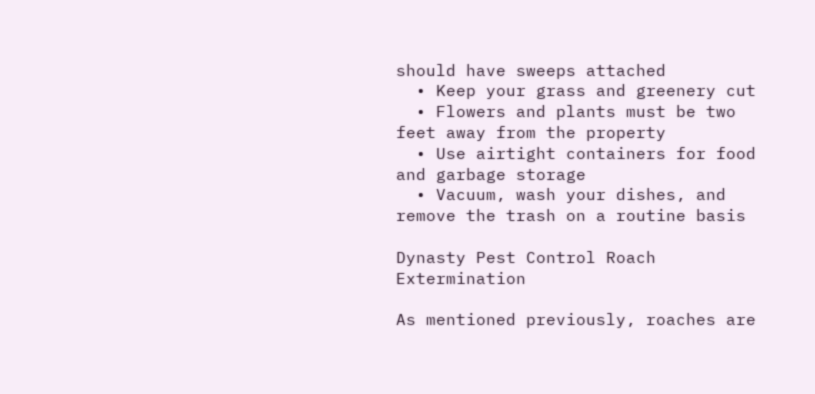should have sweeps attached
  • Keep your grass and greenery cut
  • Flowers and plants must be two feet away from the property
  • Use airtight containers for food and garbage storage
  • Vacuum, wash your dishes, and remove the trash on a routine basis

Dynasty Pest Control Roach Extermination

As mentioned previously, roaches are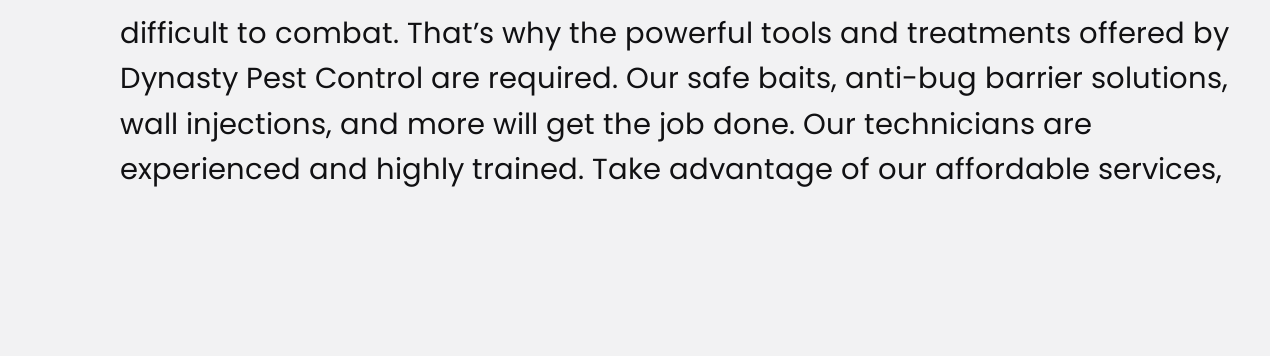difficult to combat. That’s why the powerful tools and treatments offered by Dynasty Pest Control are required. Our safe baits, anti-bug barrier solutions, wall injections, and more will get the job done. Our technicians are experienced and highly trained. Take advantage of our affordable services,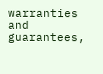warranties and guarantees,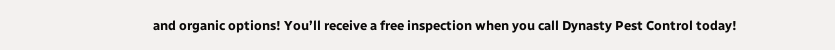and organic options! You’ll receive a free inspection when you call Dynasty Pest Control today!